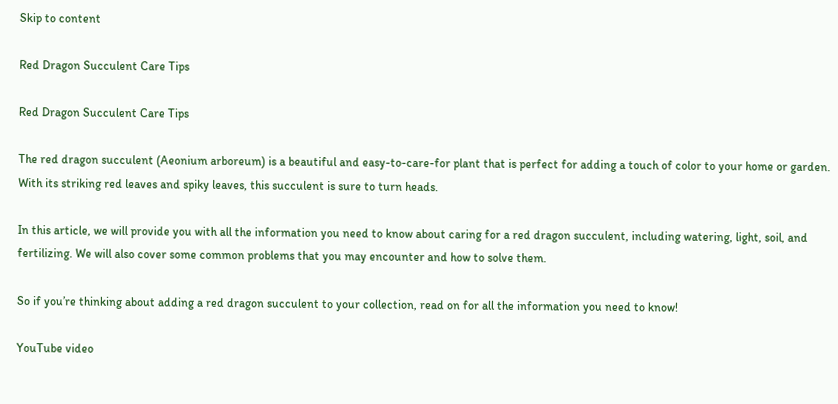Skip to content

Red Dragon Succulent Care Tips

Red Dragon Succulent Care Tips

The red dragon succulent (Aeonium arboreum) is a beautiful and easy-to-care-for plant that is perfect for adding a touch of color to your home or garden. With its striking red leaves and spiky leaves, this succulent is sure to turn heads.

In this article, we will provide you with all the information you need to know about caring for a red dragon succulent, including watering, light, soil, and fertilizing. We will also cover some common problems that you may encounter and how to solve them.

So if you’re thinking about adding a red dragon succulent to your collection, read on for all the information you need to know!

YouTube video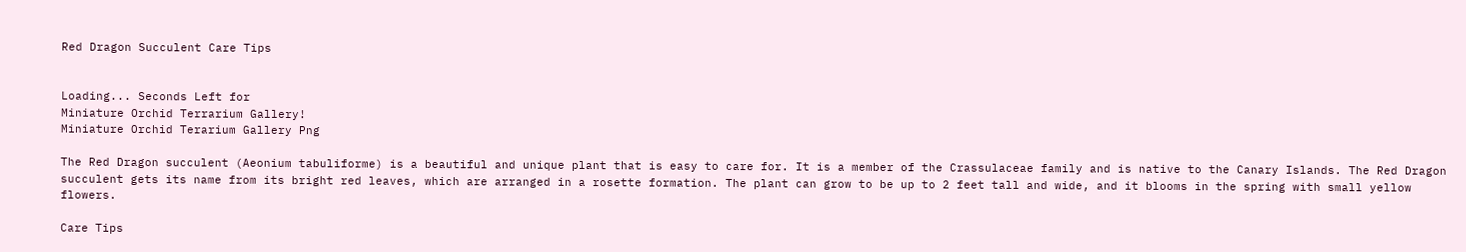Red Dragon Succulent Care Tips


Loading... Seconds Left for
Miniature Orchid Terrarium Gallery!
Miniature Orchid Terarium Gallery Png

The Red Dragon succulent (Aeonium tabuliforme) is a beautiful and unique plant that is easy to care for. It is a member of the Crassulaceae family and is native to the Canary Islands. The Red Dragon succulent gets its name from its bright red leaves, which are arranged in a rosette formation. The plant can grow to be up to 2 feet tall and wide, and it blooms in the spring with small yellow flowers.

Care Tips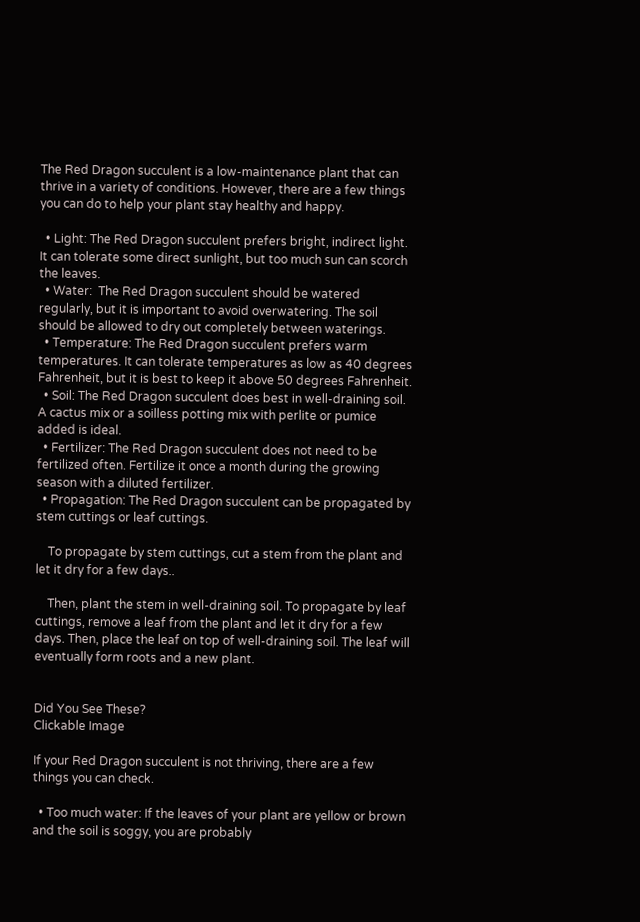The Red Dragon succulent is a low-maintenance plant that can thrive in a variety of conditions. However, there are a few things you can do to help your plant stay healthy and happy.

  • Light: The Red Dragon succulent prefers bright, indirect light. It can tolerate some direct sunlight, but too much sun can scorch the leaves.
  • Water:  The Red Dragon succulent should be watered regularly, but it is important to avoid overwatering. The soil should be allowed to dry out completely between waterings.
  • Temperature: The Red Dragon succulent prefers warm temperatures. It can tolerate temperatures as low as 40 degrees Fahrenheit, but it is best to keep it above 50 degrees Fahrenheit.
  • Soil: The Red Dragon succulent does best in well-draining soil. A cactus mix or a soilless potting mix with perlite or pumice added is ideal.
  • Fertilizer: The Red Dragon succulent does not need to be fertilized often. Fertilize it once a month during the growing season with a diluted fertilizer.
  • Propagation: The Red Dragon succulent can be propagated by stem cuttings or leaf cuttings.

    To propagate by stem cuttings, cut a stem from the plant and let it dry for a few days..

    Then, plant the stem in well-draining soil. To propagate by leaf cuttings, remove a leaf from the plant and let it dry for a few days. Then, place the leaf on top of well-draining soil. The leaf will eventually form roots and a new plant.


Did You See These?
Clickable Image

If your Red Dragon succulent is not thriving, there are a few things you can check.

  • Too much water: If the leaves of your plant are yellow or brown and the soil is soggy, you are probably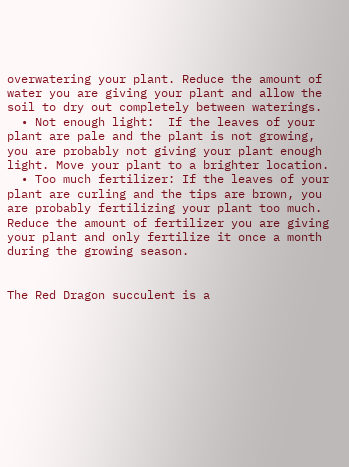overwatering your plant. Reduce the amount of water you are giving your plant and allow the soil to dry out completely between waterings.
  • Not enough light:  If the leaves of your plant are pale and the plant is not growing, you are probably not giving your plant enough light. Move your plant to a brighter location.
  • Too much fertilizer: If the leaves of your plant are curling and the tips are brown, you are probably fertilizing your plant too much. Reduce the amount of fertilizer you are giving your plant and only fertilize it once a month during the growing season.


The Red Dragon succulent is a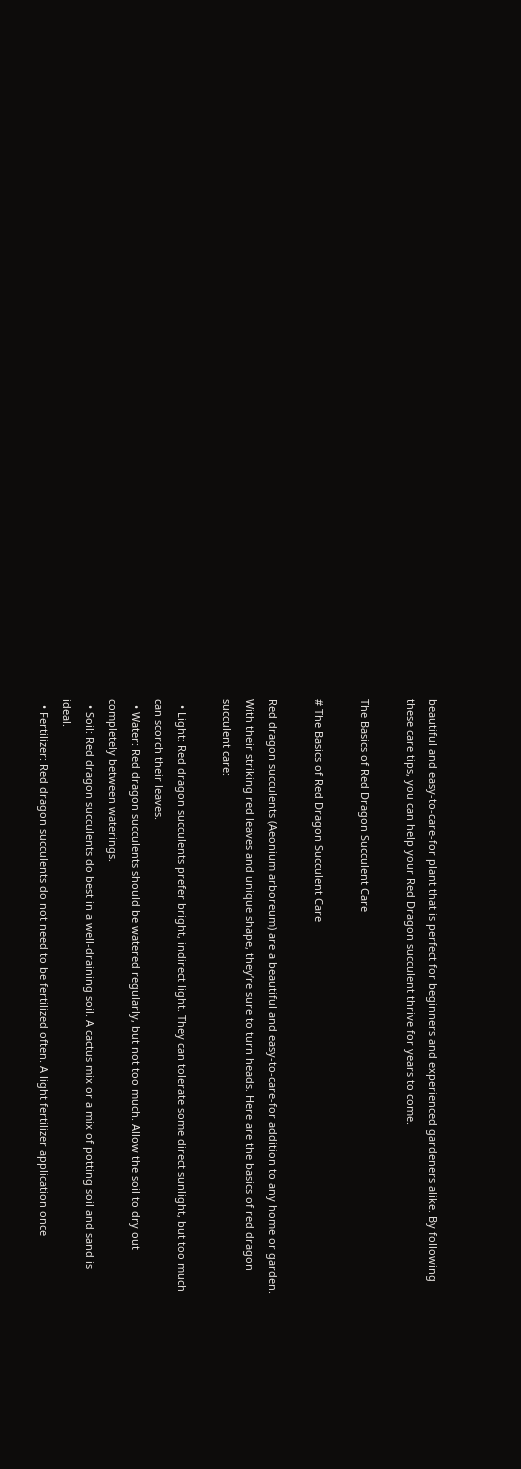beautiful and easy-to-care-for plant that is perfect for beginners and experienced gardeners alike. By following these care tips, you can help your Red Dragon succulent thrive for years to come.

The Basics of Red Dragon Succulent Care

# The Basics of Red Dragon Succulent Care

Red dragon succulents (Aeonium arboreum) are a beautiful and easy-to-care-for addition to any home or garden. With their striking red leaves and unique shape, they’re sure to turn heads. Here are the basics of red dragon succulent care:

  • Light: Red dragon succulents prefer bright, indirect light. They can tolerate some direct sunlight, but too much can scorch their leaves.
  • Water: Red dragon succulents should be watered regularly, but not too much. Allow the soil to dry out completely between waterings.
  • Soil: Red dragon succulents do best in a well-draining soil. A cactus mix or a mix of potting soil and sand is ideal.
  • Fertilizer: Red dragon succulents do not need to be fertilized often. A light fertilizer application once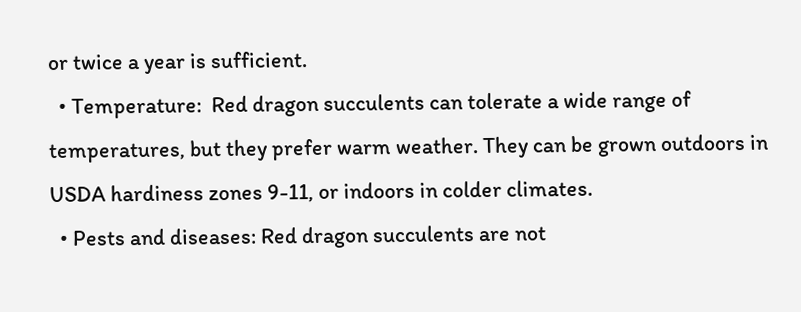or twice a year is sufficient.
  • Temperature:  Red dragon succulents can tolerate a wide range of temperatures, but they prefer warm weather. They can be grown outdoors in USDA hardiness zones 9-11, or indoors in colder climates.
  • Pests and diseases: Red dragon succulents are not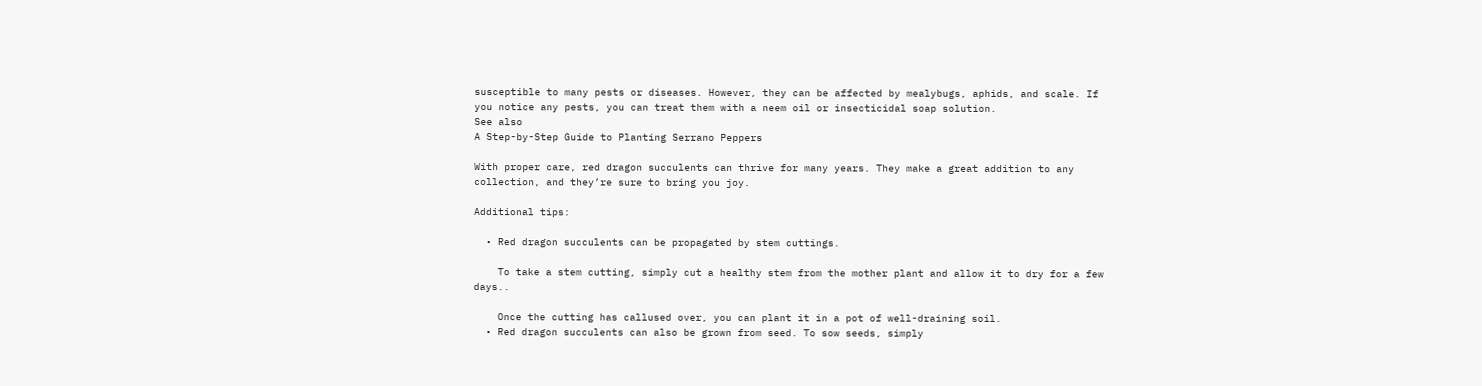susceptible to many pests or diseases. However, they can be affected by mealybugs, aphids, and scale. If you notice any pests, you can treat them with a neem oil or insecticidal soap solution.
See also
A Step-by-Step Guide to Planting Serrano Peppers

With proper care, red dragon succulents can thrive for many years. They make a great addition to any collection, and they’re sure to bring you joy.

Additional tips:

  • Red dragon succulents can be propagated by stem cuttings.

    To take a stem cutting, simply cut a healthy stem from the mother plant and allow it to dry for a few days..

    Once the cutting has callused over, you can plant it in a pot of well-draining soil.
  • Red dragon succulents can also be grown from seed. To sow seeds, simply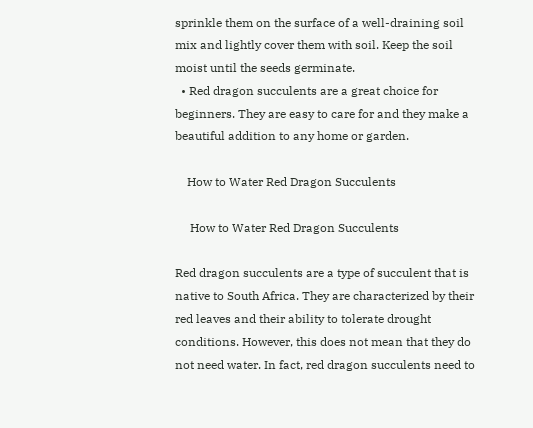sprinkle them on the surface of a well-draining soil mix and lightly cover them with soil. Keep the soil moist until the seeds germinate.
  • Red dragon succulents are a great choice for beginners. They are easy to care for and they make a beautiful addition to any home or garden.

    How to Water Red Dragon Succulents

     How to Water Red Dragon Succulents

Red dragon succulents are a type of succulent that is native to South Africa. They are characterized by their red leaves and their ability to tolerate drought conditions. However, this does not mean that they do not need water. In fact, red dragon succulents need to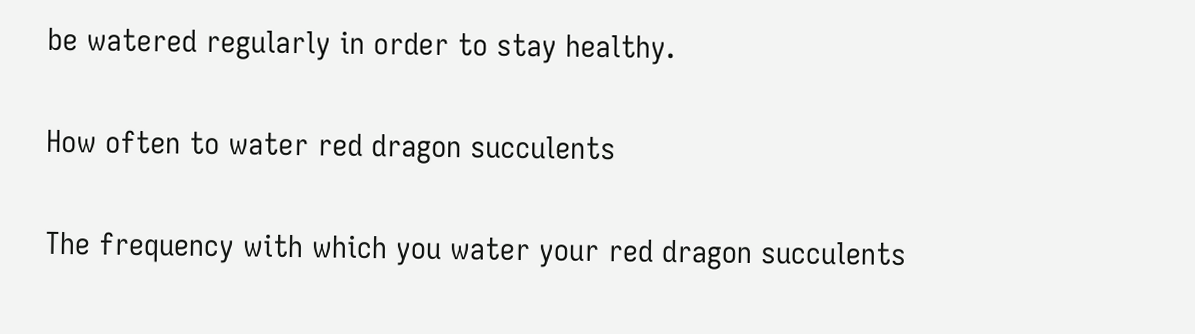be watered regularly in order to stay healthy.

How often to water red dragon succulents

The frequency with which you water your red dragon succulents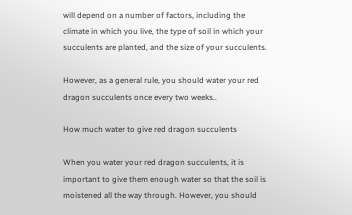will depend on a number of factors, including the climate in which you live, the type of soil in which your succulents are planted, and the size of your succulents.

However, as a general rule, you should water your red dragon succulents once every two weeks..

How much water to give red dragon succulents

When you water your red dragon succulents, it is important to give them enough water so that the soil is moistened all the way through. However, you should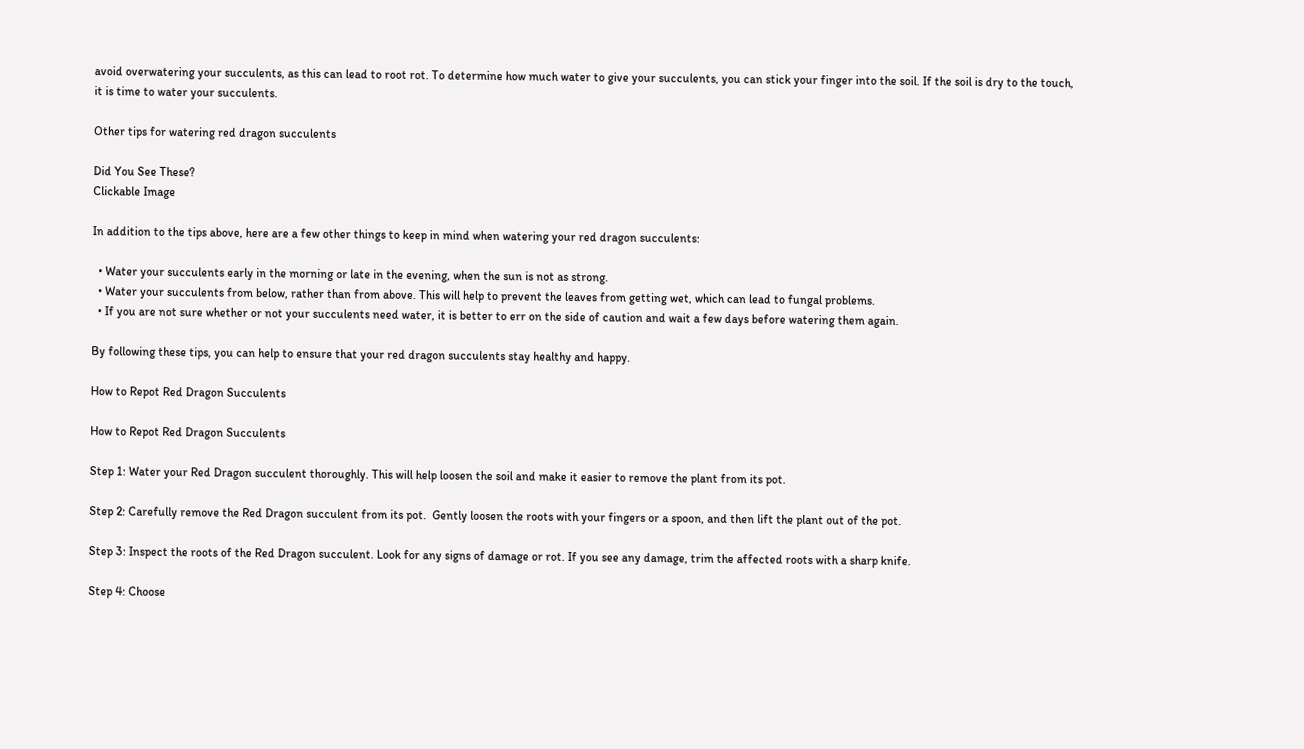avoid overwatering your succulents, as this can lead to root rot. To determine how much water to give your succulents, you can stick your finger into the soil. If the soil is dry to the touch, it is time to water your succulents.

Other tips for watering red dragon succulents

Did You See These?
Clickable Image

In addition to the tips above, here are a few other things to keep in mind when watering your red dragon succulents:

  • Water your succulents early in the morning or late in the evening, when the sun is not as strong.
  • Water your succulents from below, rather than from above. This will help to prevent the leaves from getting wet, which can lead to fungal problems.
  • If you are not sure whether or not your succulents need water, it is better to err on the side of caution and wait a few days before watering them again.

By following these tips, you can help to ensure that your red dragon succulents stay healthy and happy.

How to Repot Red Dragon Succulents

How to Repot Red Dragon Succulents

Step 1: Water your Red Dragon succulent thoroughly. This will help loosen the soil and make it easier to remove the plant from its pot.

Step 2: Carefully remove the Red Dragon succulent from its pot.  Gently loosen the roots with your fingers or a spoon, and then lift the plant out of the pot.

Step 3: Inspect the roots of the Red Dragon succulent. Look for any signs of damage or rot. If you see any damage, trim the affected roots with a sharp knife.

Step 4: Choose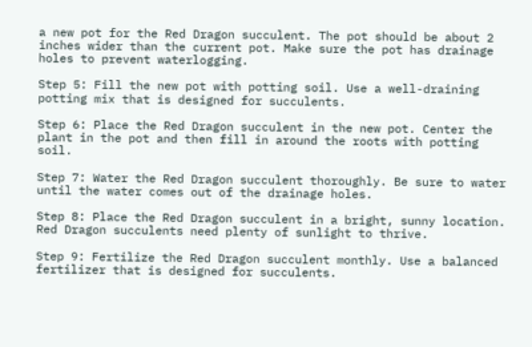a new pot for the Red Dragon succulent. The pot should be about 2 inches wider than the current pot. Make sure the pot has drainage holes to prevent waterlogging.

Step 5: Fill the new pot with potting soil. Use a well-draining potting mix that is designed for succulents.

Step 6: Place the Red Dragon succulent in the new pot. Center the plant in the pot and then fill in around the roots with potting soil.

Step 7: Water the Red Dragon succulent thoroughly. Be sure to water until the water comes out of the drainage holes.

Step 8: Place the Red Dragon succulent in a bright, sunny location. Red Dragon succulents need plenty of sunlight to thrive.

Step 9: Fertilize the Red Dragon succulent monthly. Use a balanced fertilizer that is designed for succulents.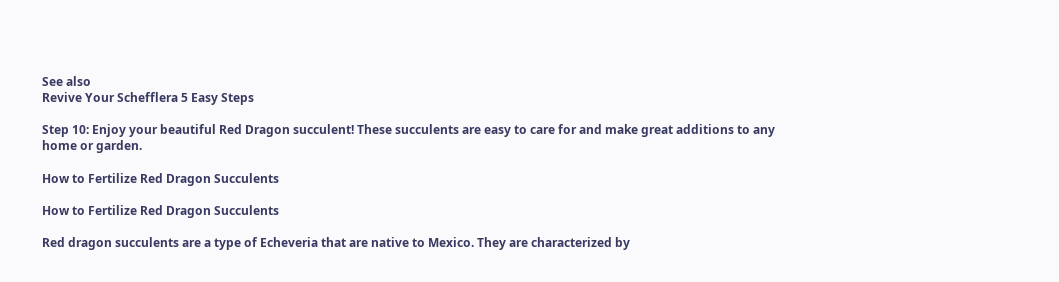See also
Revive Your Schefflera 5 Easy Steps

Step 10: Enjoy your beautiful Red Dragon succulent! These succulents are easy to care for and make great additions to any home or garden.

How to Fertilize Red Dragon Succulents

How to Fertilize Red Dragon Succulents

Red dragon succulents are a type of Echeveria that are native to Mexico. They are characterized by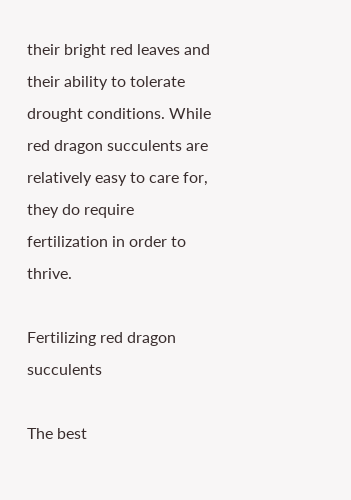their bright red leaves and their ability to tolerate drought conditions. While red dragon succulents are relatively easy to care for, they do require fertilization in order to thrive.

Fertilizing red dragon succulents

The best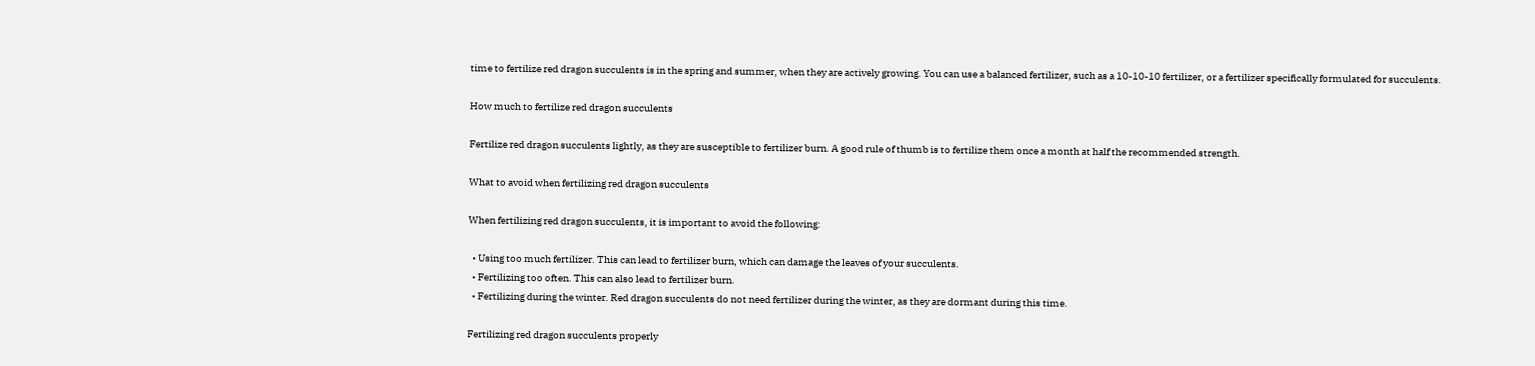time to fertilize red dragon succulents is in the spring and summer, when they are actively growing. You can use a balanced fertilizer, such as a 10-10-10 fertilizer, or a fertilizer specifically formulated for succulents.

How much to fertilize red dragon succulents

Fertilize red dragon succulents lightly, as they are susceptible to fertilizer burn. A good rule of thumb is to fertilize them once a month at half the recommended strength.

What to avoid when fertilizing red dragon succulents

When fertilizing red dragon succulents, it is important to avoid the following:

  • Using too much fertilizer. This can lead to fertilizer burn, which can damage the leaves of your succulents.
  • Fertilizing too often. This can also lead to fertilizer burn.
  • Fertilizing during the winter. Red dragon succulents do not need fertilizer during the winter, as they are dormant during this time.

Fertilizing red dragon succulents properly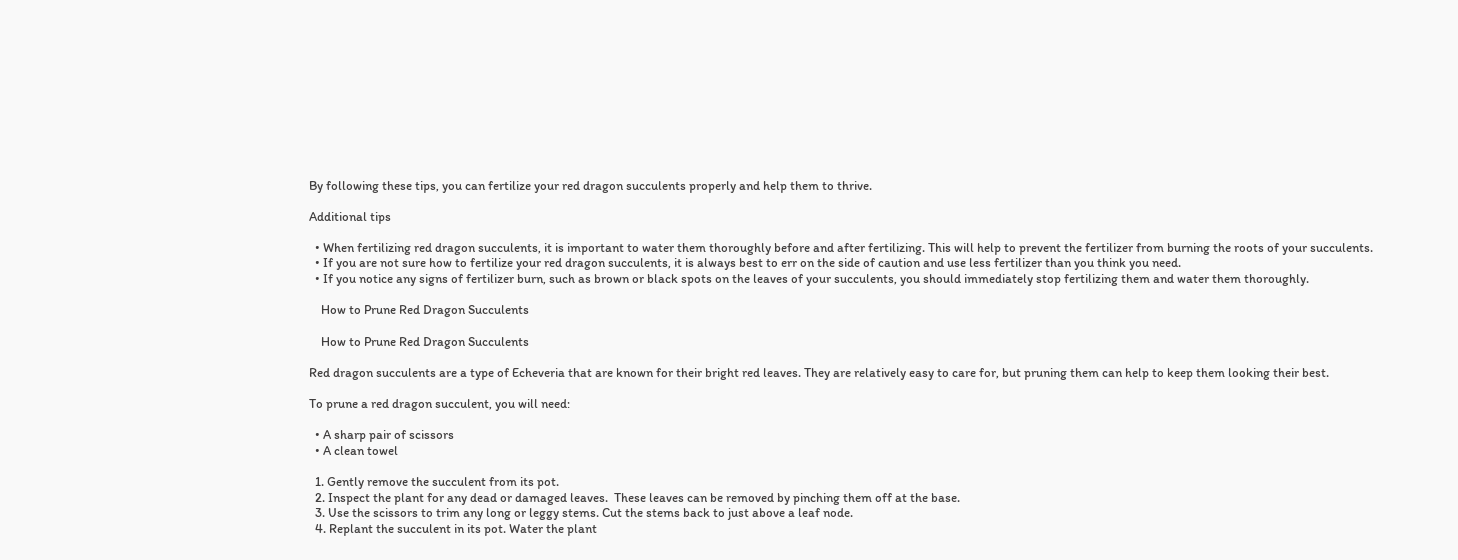By following these tips, you can fertilize your red dragon succulents properly and help them to thrive.

Additional tips

  • When fertilizing red dragon succulents, it is important to water them thoroughly before and after fertilizing. This will help to prevent the fertilizer from burning the roots of your succulents.
  • If you are not sure how to fertilize your red dragon succulents, it is always best to err on the side of caution and use less fertilizer than you think you need.
  • If you notice any signs of fertilizer burn, such as brown or black spots on the leaves of your succulents, you should immediately stop fertilizing them and water them thoroughly.

    How to Prune Red Dragon Succulents

    How to Prune Red Dragon Succulents

Red dragon succulents are a type of Echeveria that are known for their bright red leaves. They are relatively easy to care for, but pruning them can help to keep them looking their best.

To prune a red dragon succulent, you will need:

  • A sharp pair of scissors
  • A clean towel

  1. Gently remove the succulent from its pot.
  2. Inspect the plant for any dead or damaged leaves.  These leaves can be removed by pinching them off at the base.
  3. Use the scissors to trim any long or leggy stems. Cut the stems back to just above a leaf node.
  4. Replant the succulent in its pot. Water the plant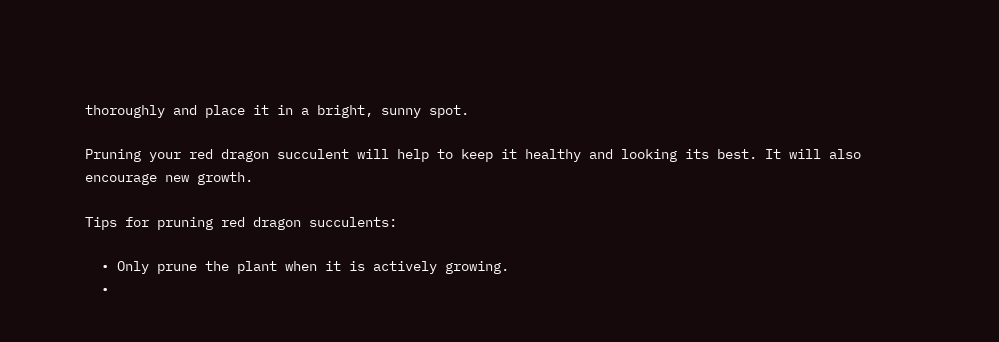thoroughly and place it in a bright, sunny spot.

Pruning your red dragon succulent will help to keep it healthy and looking its best. It will also encourage new growth.

Tips for pruning red dragon succulents:

  • Only prune the plant when it is actively growing.
  •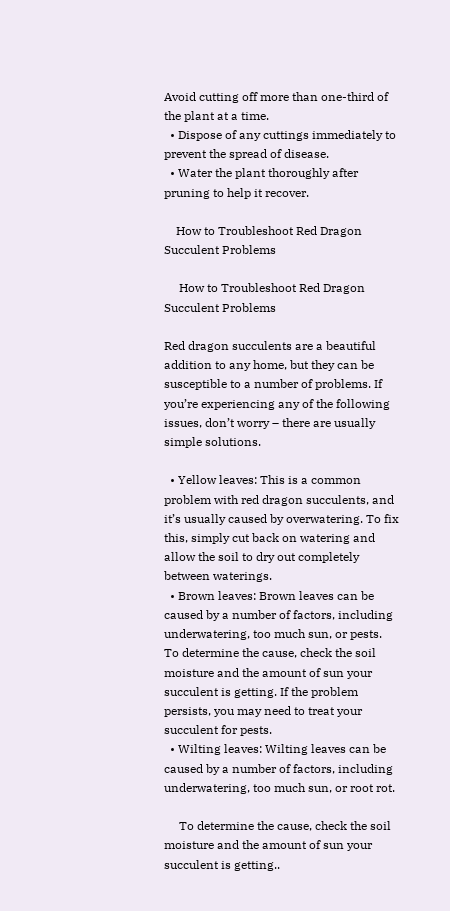Avoid cutting off more than one-third of the plant at a time.
  • Dispose of any cuttings immediately to prevent the spread of disease.
  • Water the plant thoroughly after pruning to help it recover.

    How to Troubleshoot Red Dragon Succulent Problems

     How to Troubleshoot Red Dragon Succulent Problems

Red dragon succulents are a beautiful addition to any home, but they can be susceptible to a number of problems. If you’re experiencing any of the following issues, don’t worry – there are usually simple solutions.

  • Yellow leaves: This is a common problem with red dragon succulents, and it’s usually caused by overwatering. To fix this, simply cut back on watering and allow the soil to dry out completely between waterings.
  • Brown leaves: Brown leaves can be caused by a number of factors, including underwatering, too much sun, or pests. To determine the cause, check the soil moisture and the amount of sun your succulent is getting. If the problem persists, you may need to treat your succulent for pests.
  • Wilting leaves: Wilting leaves can be caused by a number of factors, including underwatering, too much sun, or root rot.

     To determine the cause, check the soil moisture and the amount of sun your succulent is getting..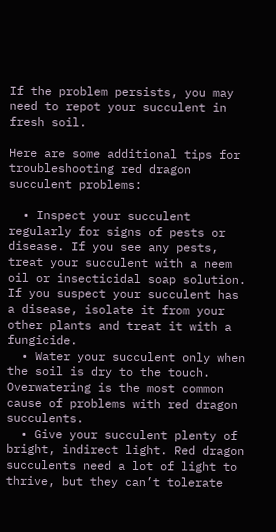If the problem persists, you may need to repot your succulent in fresh soil.

Here are some additional tips for troubleshooting red dragon succulent problems:

  • Inspect your succulent regularly for signs of pests or disease. If you see any pests, treat your succulent with a neem oil or insecticidal soap solution. If you suspect your succulent has a disease, isolate it from your other plants and treat it with a fungicide.
  • Water your succulent only when the soil is dry to the touch.  Overwatering is the most common cause of problems with red dragon succulents.
  • Give your succulent plenty of bright, indirect light. Red dragon succulents need a lot of light to thrive, but they can’t tolerate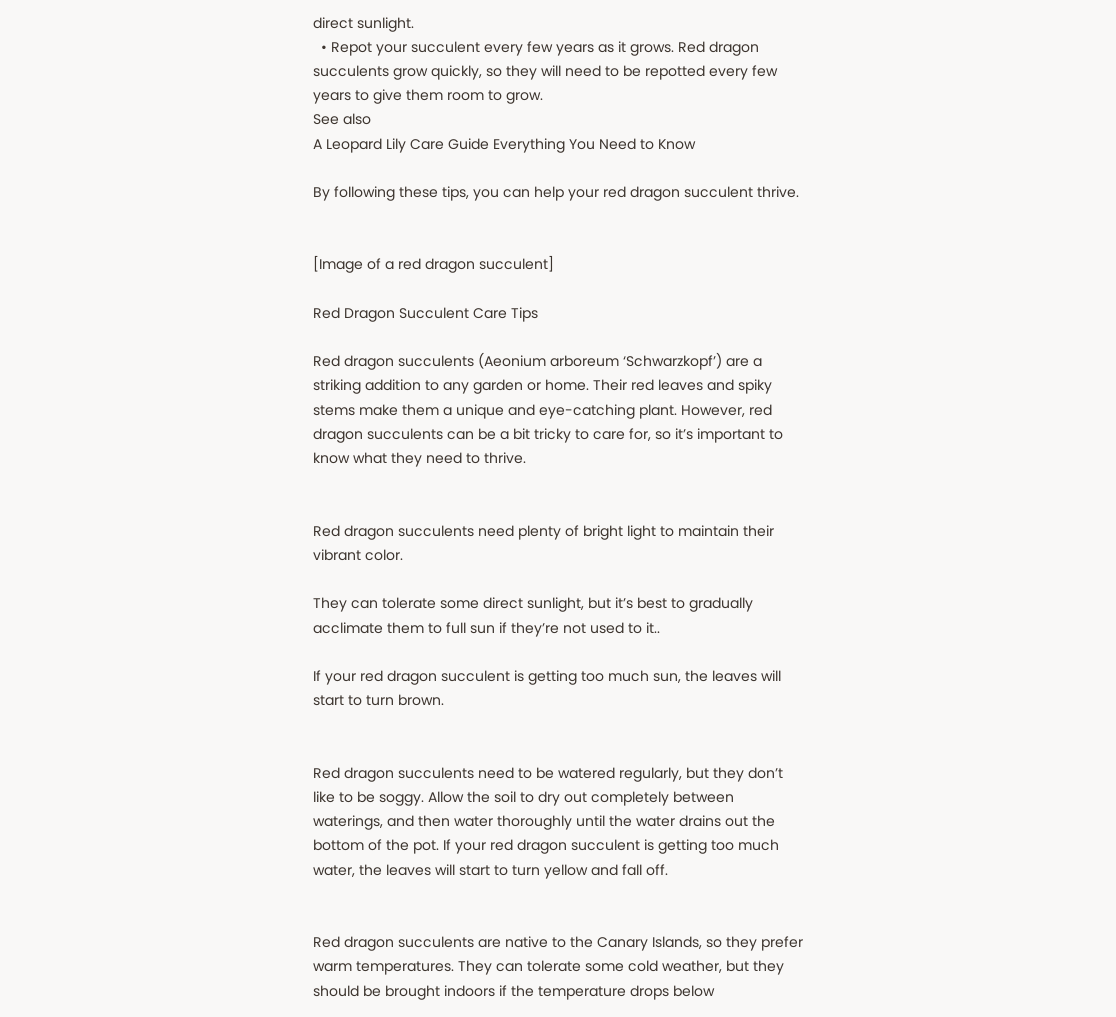direct sunlight.
  • Repot your succulent every few years as it grows. Red dragon succulents grow quickly, so they will need to be repotted every few years to give them room to grow.
See also
A Leopard Lily Care Guide Everything You Need to Know

By following these tips, you can help your red dragon succulent thrive.


[Image of a red dragon succulent]

Red Dragon Succulent Care Tips

Red dragon succulents (Aeonium arboreum ‘Schwarzkopf’) are a striking addition to any garden or home. Their red leaves and spiky stems make them a unique and eye-catching plant. However, red dragon succulents can be a bit tricky to care for, so it’s important to know what they need to thrive.


Red dragon succulents need plenty of bright light to maintain their vibrant color.

They can tolerate some direct sunlight, but it’s best to gradually acclimate them to full sun if they’re not used to it..

If your red dragon succulent is getting too much sun, the leaves will start to turn brown.


Red dragon succulents need to be watered regularly, but they don’t like to be soggy. Allow the soil to dry out completely between waterings, and then water thoroughly until the water drains out the bottom of the pot. If your red dragon succulent is getting too much water, the leaves will start to turn yellow and fall off.


Red dragon succulents are native to the Canary Islands, so they prefer warm temperatures. They can tolerate some cold weather, but they should be brought indoors if the temperature drops below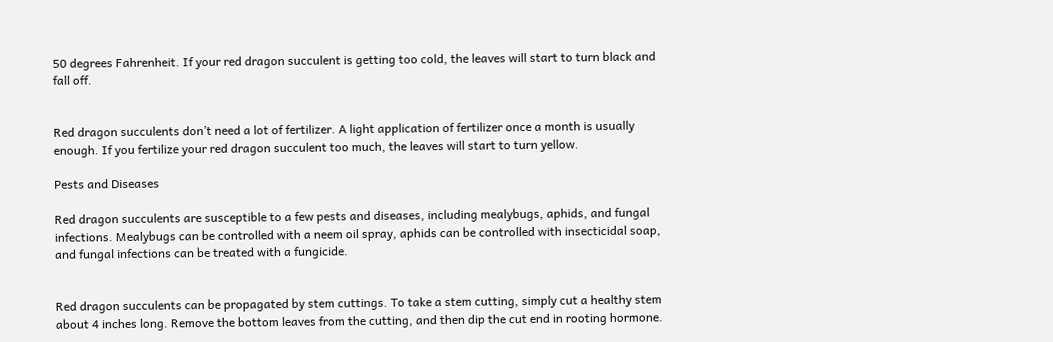50 degrees Fahrenheit. If your red dragon succulent is getting too cold, the leaves will start to turn black and fall off.


Red dragon succulents don’t need a lot of fertilizer. A light application of fertilizer once a month is usually enough. If you fertilize your red dragon succulent too much, the leaves will start to turn yellow.

Pests and Diseases

Red dragon succulents are susceptible to a few pests and diseases, including mealybugs, aphids, and fungal infections. Mealybugs can be controlled with a neem oil spray, aphids can be controlled with insecticidal soap, and fungal infections can be treated with a fungicide.


Red dragon succulents can be propagated by stem cuttings. To take a stem cutting, simply cut a healthy stem about 4 inches long. Remove the bottom leaves from the cutting, and then dip the cut end in rooting hormone.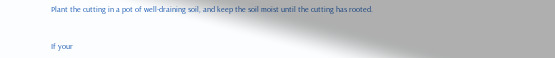Plant the cutting in a pot of well-draining soil, and keep the soil moist until the cutting has rooted.


If your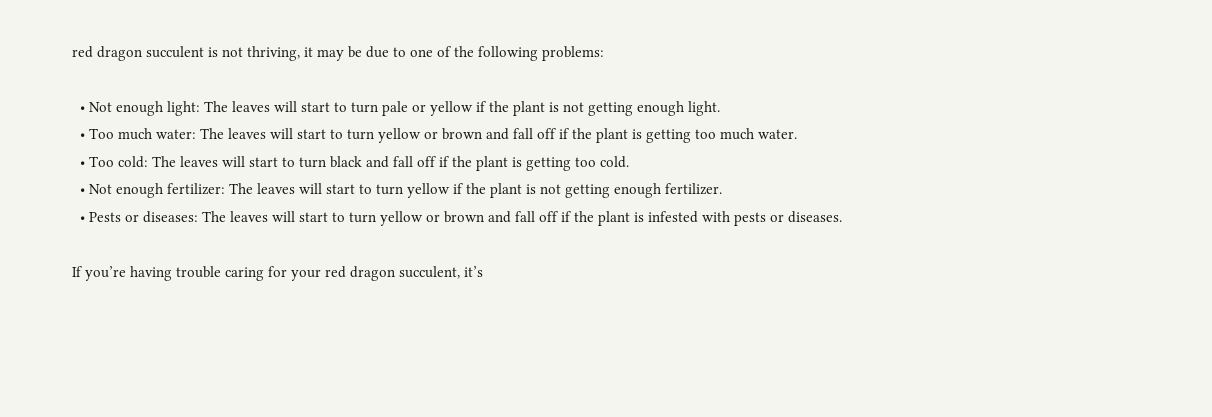red dragon succulent is not thriving, it may be due to one of the following problems:

  • Not enough light: The leaves will start to turn pale or yellow if the plant is not getting enough light.
  • Too much water: The leaves will start to turn yellow or brown and fall off if the plant is getting too much water.
  • Too cold: The leaves will start to turn black and fall off if the plant is getting too cold.
  • Not enough fertilizer: The leaves will start to turn yellow if the plant is not getting enough fertilizer.
  • Pests or diseases: The leaves will start to turn yellow or brown and fall off if the plant is infested with pests or diseases.

If you’re having trouble caring for your red dragon succulent, it’s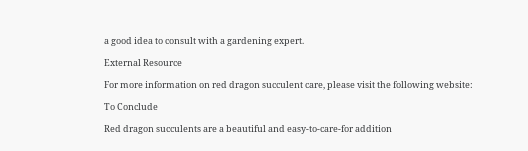a good idea to consult with a gardening expert.

External Resource

For more information on red dragon succulent care, please visit the following website:

To Conclude

Red dragon succulents are a beautiful and easy-to-care-for addition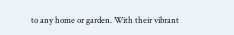to any home or garden. With their vibrant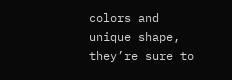colors and unique shape, they’re sure to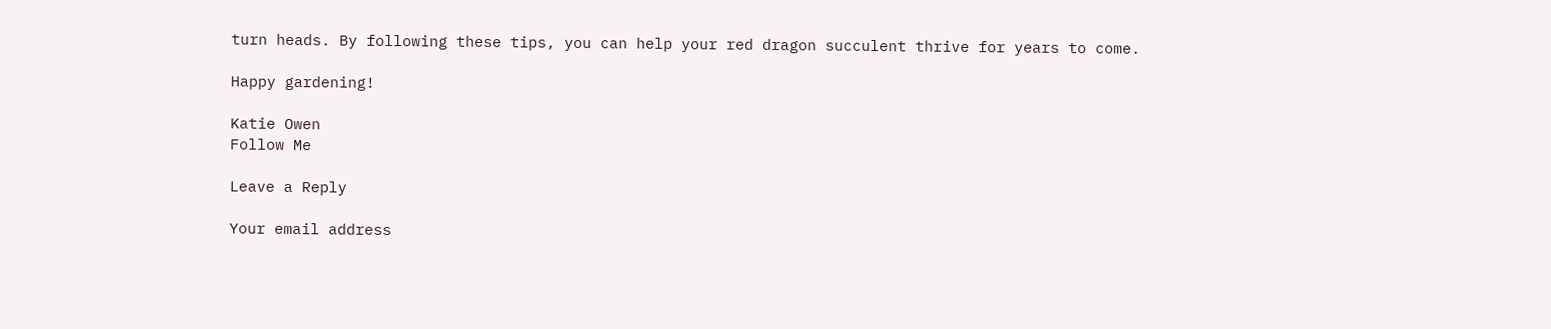turn heads. By following these tips, you can help your red dragon succulent thrive for years to come.

Happy gardening!

Katie Owen
Follow Me

Leave a Reply

Your email address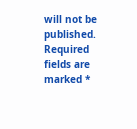will not be published. Required fields are marked *